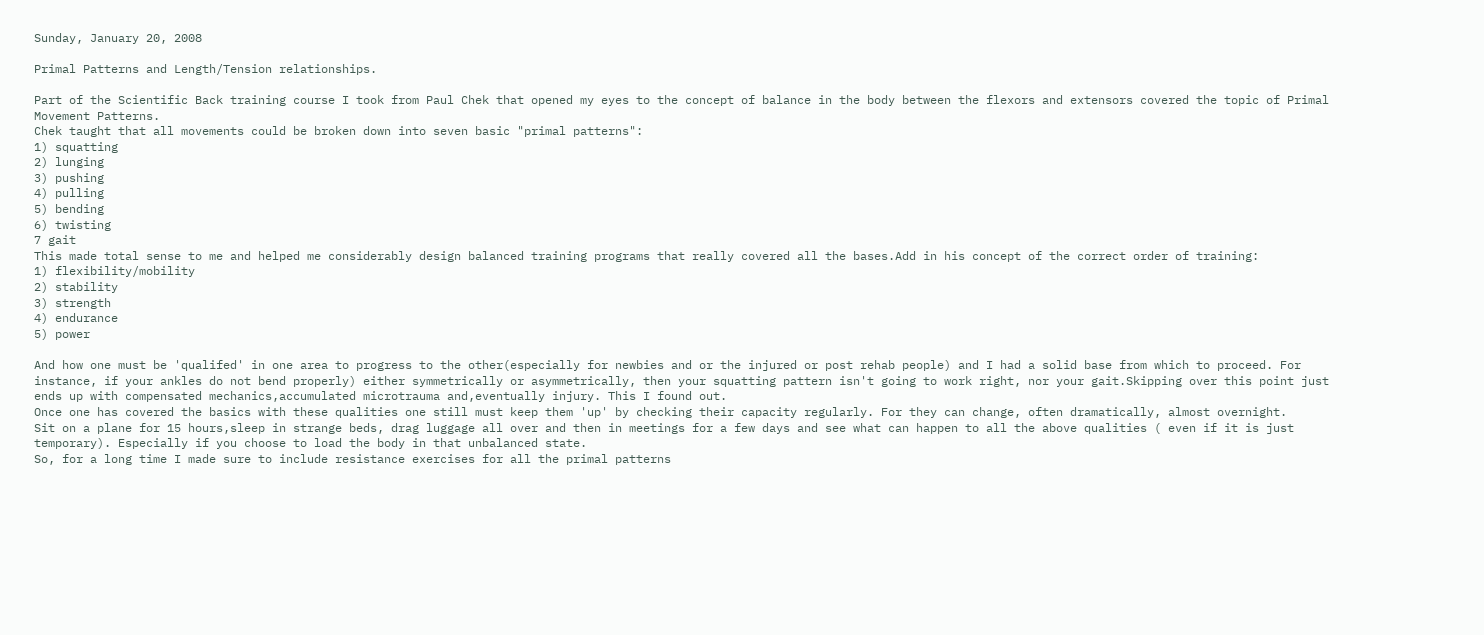Sunday, January 20, 2008

Primal Patterns and Length/Tension relationships.

Part of the Scientific Back training course I took from Paul Chek that opened my eyes to the concept of balance in the body between the flexors and extensors covered the topic of Primal Movement Patterns.
Chek taught that all movements could be broken down into seven basic "primal patterns":
1) squatting
2) lunging
3) pushing
4) pulling
5) bending
6) twisting
7 gait
This made total sense to me and helped me considerably design balanced training programs that really covered all the bases.Add in his concept of the correct order of training:
1) flexibility/mobility
2) stability
3) strength
4) endurance
5) power

And how one must be 'qualifed' in one area to progress to the other(especially for newbies and or the injured or post rehab people) and I had a solid base from which to proceed. For instance, if your ankles do not bend properly) either symmetrically or asymmetrically, then your squatting pattern isn't going to work right, nor your gait.Skipping over this point just ends up with compensated mechanics,accumulated microtrauma and,eventually injury. This I found out.
Once one has covered the basics with these qualities one still must keep them 'up' by checking their capacity regularly. For they can change, often dramatically, almost overnight.
Sit on a plane for 15 hours,sleep in strange beds, drag luggage all over and then in meetings for a few days and see what can happen to all the above qualities ( even if it is just temporary). Especially if you choose to load the body in that unbalanced state.
So, for a long time I made sure to include resistance exercises for all the primal patterns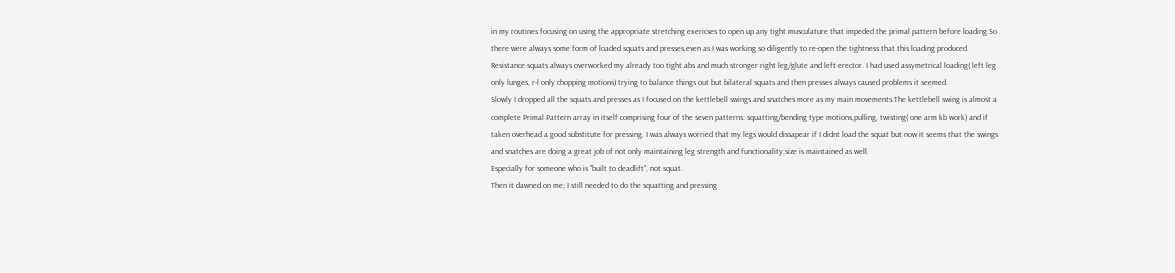in my routines focusing on using the appropriate stretching exericses to open up any tight musculature that impeded the primal pattern before loading.So there were always some form of loaded squats and presses,even as I was working so diligently to re-open the tightness that this loading produced.
Resistance squats always overworked my already too tight abs and much stronger right leg/glute and left erector. I had used assymetrical loading( left leg only lunges, r-l only chopping motions) trying to balance things out but bilateral squats and then presses always caused problems it seemed.
Slowly I dropped all the squats and presses as I focused on the kettlebell swings and snatches more as my main movements.The kettlebell swing is almost a complete Primal Pattern array in itself comprising four of the seven patterns: squatting/bending type motions,pulling, twisting( one arm kb work) and if taken overhead a good substitute for pressing. I was always worried that my legs would dissapear if I didnt load the squat but now it seems that the swings and snatches are doing a great job of not only maintaining leg strength and functionality;size is maintained as well.
Especially for someone who is "built to deadlift", not squat.
Then it dawned on me; I still needed to do the squatting and pressing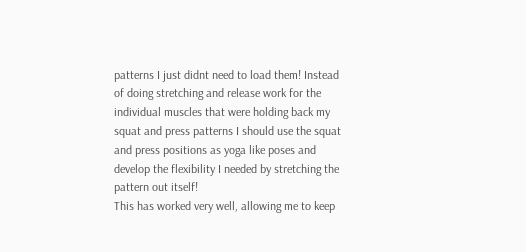patterns I just didnt need to load them! Instead of doing stretching and release work for the individual muscles that were holding back my squat and press patterns I should use the squat and press positions as yoga like poses and develop the flexibility I needed by stretching the pattern out itself!
This has worked very well, allowing me to keep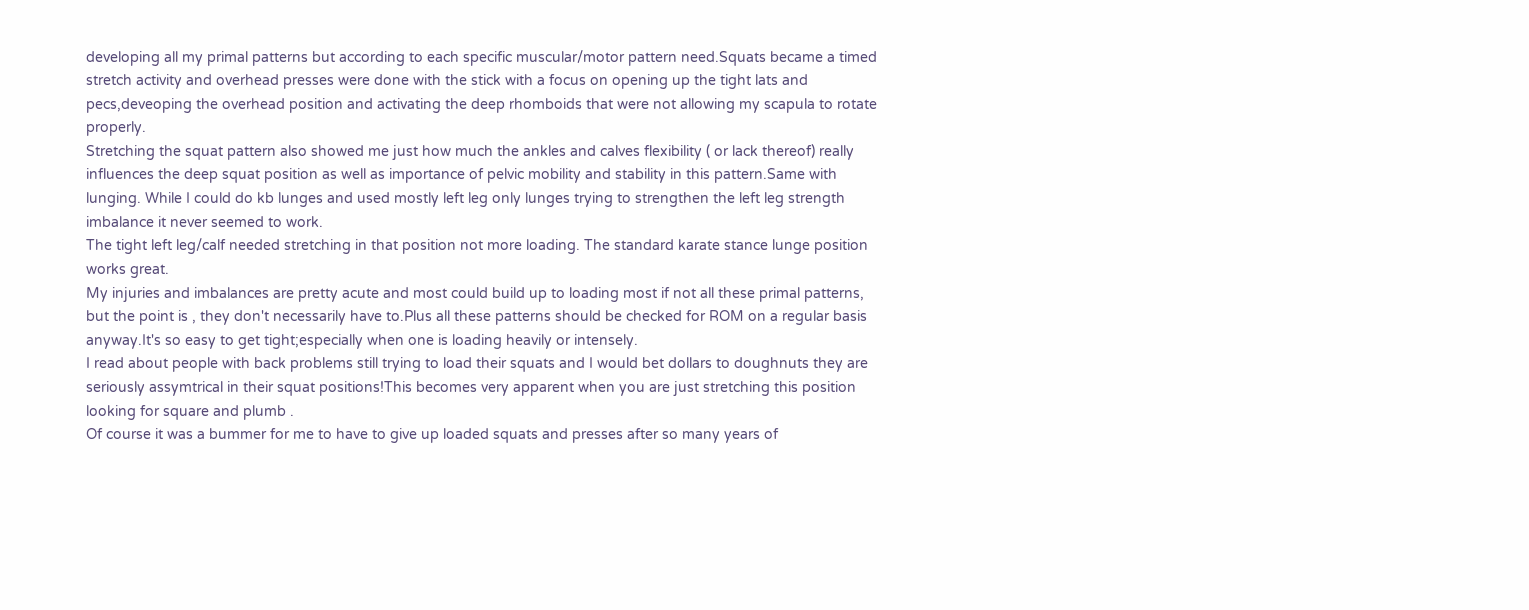developing all my primal patterns but according to each specific muscular/motor pattern need.Squats became a timed stretch activity and overhead presses were done with the stick with a focus on opening up the tight lats and pecs,deveoping the overhead position and activating the deep rhomboids that were not allowing my scapula to rotate properly.
Stretching the squat pattern also showed me just how much the ankles and calves flexibility ( or lack thereof) really influences the deep squat position as well as importance of pelvic mobility and stability in this pattern.Same with lunging. While I could do kb lunges and used mostly left leg only lunges trying to strengthen the left leg strength imbalance it never seemed to work.
The tight left leg/calf needed stretching in that position not more loading. The standard karate stance lunge position works great.
My injuries and imbalances are pretty acute and most could build up to loading most if not all these primal patterns, but the point is , they don't necessarily have to.Plus all these patterns should be checked for ROM on a regular basis anyway.It's so easy to get tight;especially when one is loading heavily or intensely.
I read about people with back problems still trying to load their squats and I would bet dollars to doughnuts they are seriously assymtrical in their squat positions!This becomes very apparent when you are just stretching this position looking for square and plumb .
Of course it was a bummer for me to have to give up loaded squats and presses after so many years of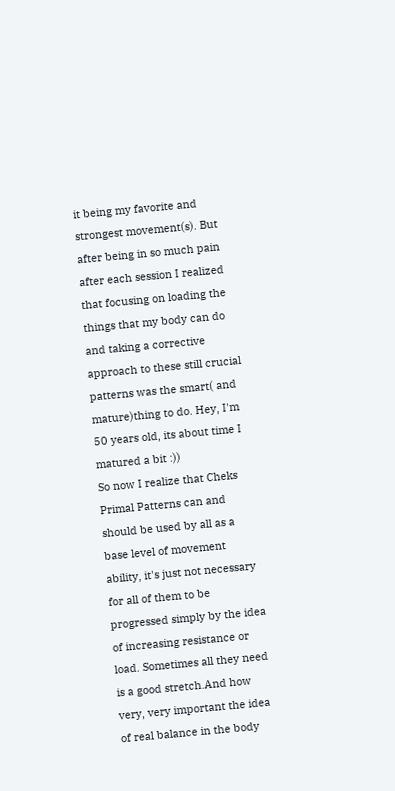it being my favorite and strongest movement(s). But after being in so much pain after each session I realized that focusing on loading the things that my body can do and taking a corrective approach to these still crucial patterns was the smart( and mature)thing to do. Hey, I'm 50 years old, its about time I matured a bit :))
So now I realize that Cheks Primal Patterns can and should be used by all as a base level of movement ability, it's just not necessary for all of them to be progressed simply by the idea of increasing resistance or load. Sometimes all they need is a good stretch.And how very, very important the idea of real balance in the body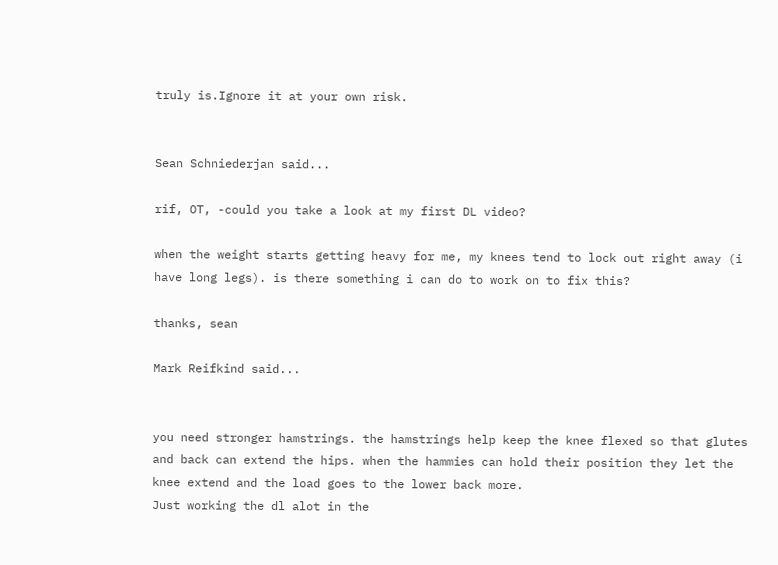truly is.Ignore it at your own risk.


Sean Schniederjan said...

rif, OT, -could you take a look at my first DL video?

when the weight starts getting heavy for me, my knees tend to lock out right away (i have long legs). is there something i can do to work on to fix this?

thanks, sean

Mark Reifkind said...


you need stronger hamstrings. the hamstrings help keep the knee flexed so that glutes and back can extend the hips. when the hammies can hold their position they let the knee extend and the load goes to the lower back more.
Just working the dl alot in the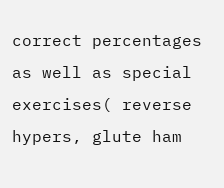correct percentages as well as special exercises( reverse hypers, glute ham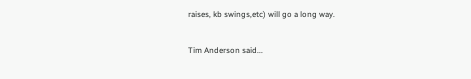raises, kb swings,etc) will go a long way.

Tim Anderson said...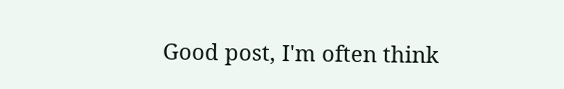Good post, I'm often think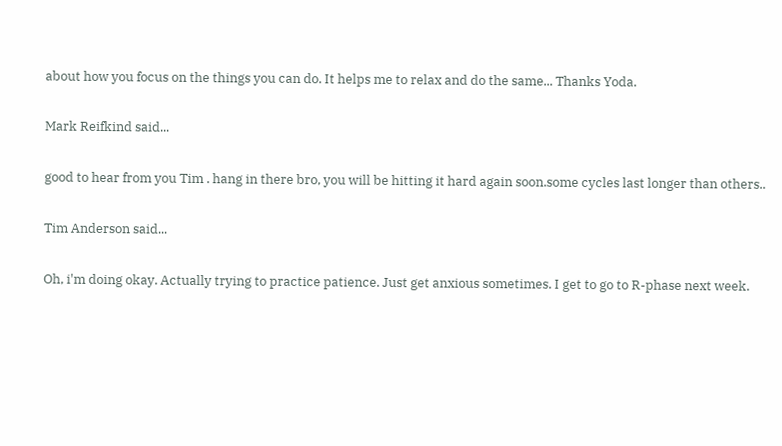about how you focus on the things you can do. It helps me to relax and do the same... Thanks Yoda.

Mark Reifkind said...

good to hear from you Tim . hang in there bro, you will be hitting it hard again soon.some cycles last longer than others..

Tim Anderson said...

Oh, i'm doing okay. Actually trying to practice patience. Just get anxious sometimes. I get to go to R-phase next week.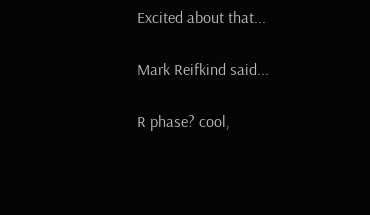Excited about that...

Mark Reifkind said...

R phase? cool,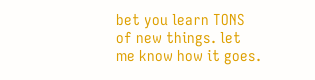bet you learn TONS of new things. let me know how it goes.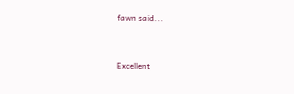fawn said...


Excellent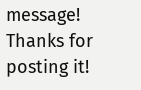message! Thanks for posting it!